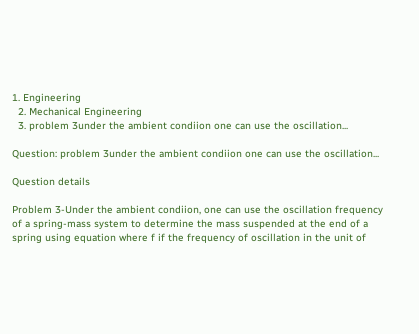1. Engineering
  2. Mechanical Engineering
  3. problem 3under the ambient condiion one can use the oscillation...

Question: problem 3under the ambient condiion one can use the oscillation...

Question details

Problem 3-Under the ambient condiion, one can use the oscillation frequency of a spring-mass system to determine the mass suspended at the end of a spring using equation where f if the frequency of oscillation in the unit of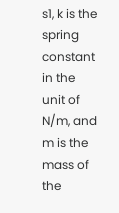s1, k is the spring constant in the unit of N/m, and m is the mass of the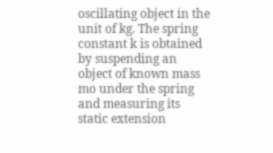oscillating object in the unit of kg. The spring constant k is obtained by suspending an object of known mass mo under the spring and measuring its static extension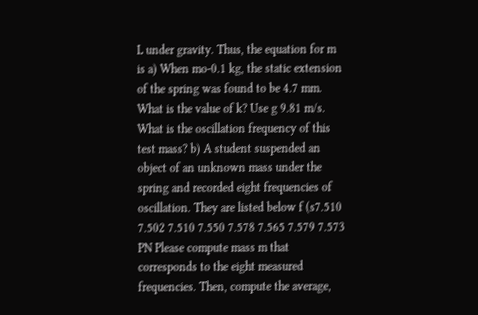L under gravity. Thus, the equation for m is a) When mo-0.1 kg, the static extension of the spring was found to be 4.7 mm. What is the value of k? Use g 9.81 m/s. What is the oscillation frequency of this test mass? b) A student suspended an object of an unknown mass under the spring and recorded eight frequencies of oscillation. They are listed below f (s7.510 7.502 7.510 7.550 7.578 7.565 7.579 7.573 PN Please compute mass m that corresponds to the eight measured frequencies. Then, compute the average,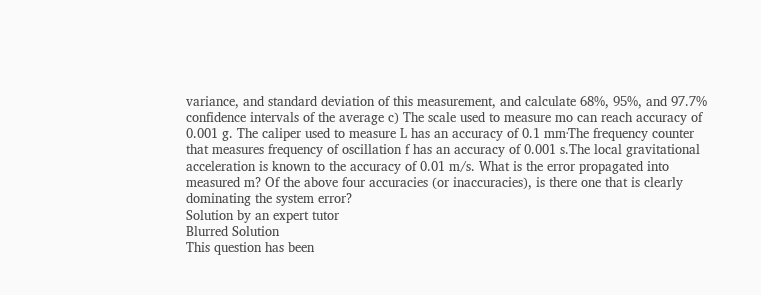variance, and standard deviation of this measurement, and calculate 68%, 95%, and 97.7% confidence intervals of the average c) The scale used to measure mo can reach accuracy of 0.001 g. The caliper used to measure L has an accuracy of 0.1 mm·The frequency counter that measures frequency of oscillation f has an accuracy of 0.001 s.The local gravitational acceleration is known to the accuracy of 0.01 m/s. What is the error propagated into measured m? Of the above four accuracies (or inaccuracies), is there one that is clearly dominating the system error?
Solution by an expert tutor
Blurred Solution
This question has been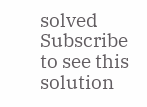solved
Subscribe to see this solution